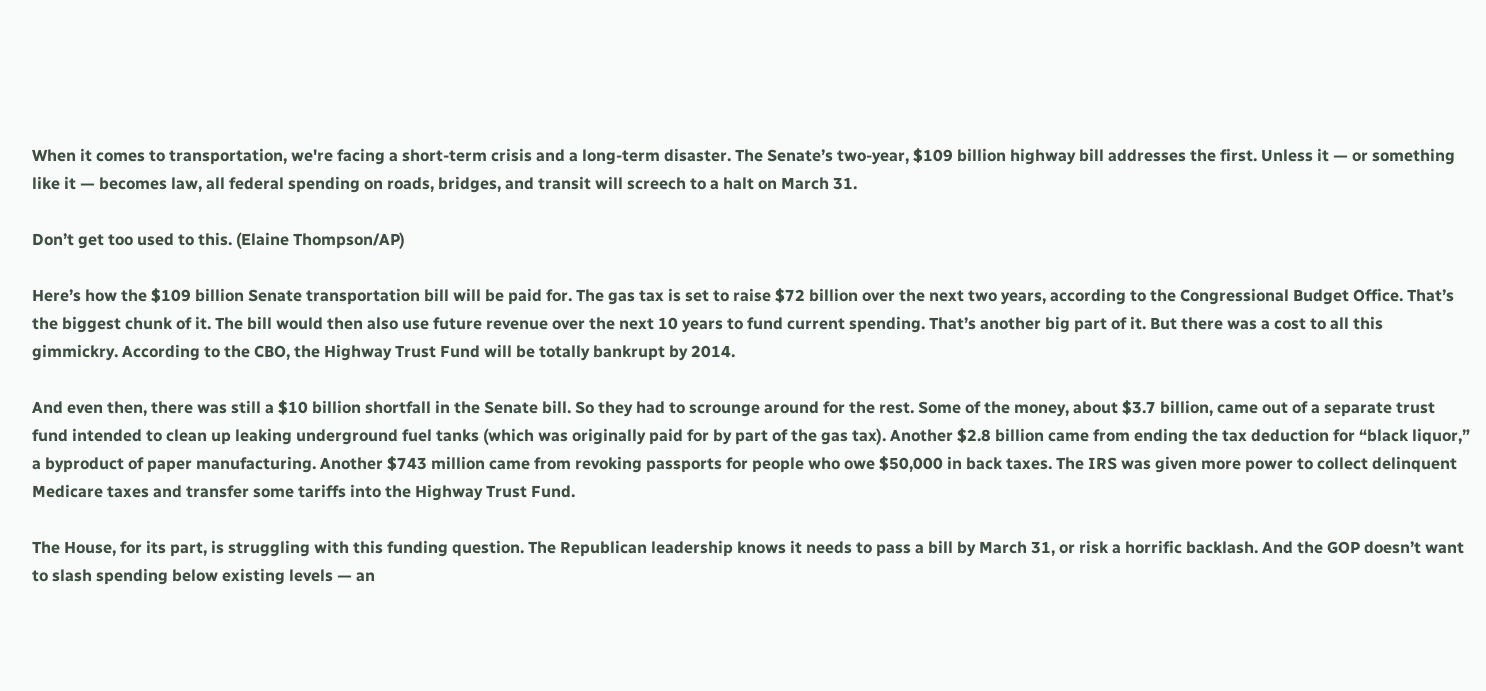When it comes to transportation, we're facing a short-term crisis and a long-term disaster. The Senate’s two-year, $109 billion highway bill addresses the first. Unless it — or something like it — becomes law, all federal spending on roads, bridges, and transit will screech to a halt on March 31.

Don’t get too used to this. (Elaine Thompson/AP)

Here’s how the $109 billion Senate transportation bill will be paid for. The gas tax is set to raise $72 billion over the next two years, according to the Congressional Budget Office. That’s the biggest chunk of it. The bill would then also use future revenue over the next 10 years to fund current spending. That’s another big part of it. But there was a cost to all this gimmickry. According to the CBO, the Highway Trust Fund will be totally bankrupt by 2014.

And even then, there was still a $10 billion shortfall in the Senate bill. So they had to scrounge around for the rest. Some of the money, about $3.7 billion, came out of a separate trust fund intended to clean up leaking underground fuel tanks (which was originally paid for by part of the gas tax). Another $2.8 billion came from ending the tax deduction for “black liquor,” a byproduct of paper manufacturing. Another $743 million came from revoking passports for people who owe $50,000 in back taxes. The IRS was given more power to collect delinquent Medicare taxes and transfer some tariffs into the Highway Trust Fund.

The House, for its part, is struggling with this funding question. The Republican leadership knows it needs to pass a bill by March 31, or risk a horrific backlash. And the GOP doesn’t want to slash spending below existing levels — an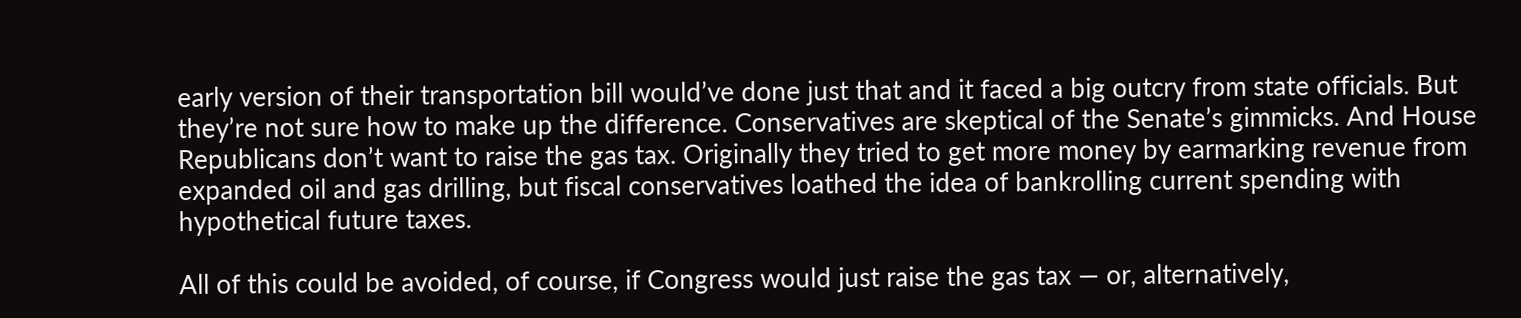early version of their transportation bill would’ve done just that and it faced a big outcry from state officials. But they’re not sure how to make up the difference. Conservatives are skeptical of the Senate’s gimmicks. And House Republicans don’t want to raise the gas tax. Originally they tried to get more money by earmarking revenue from expanded oil and gas drilling, but fiscal conservatives loathed the idea of bankrolling current spending with hypothetical future taxes.

All of this could be avoided, of course, if Congress would just raise the gas tax — or, alternatively,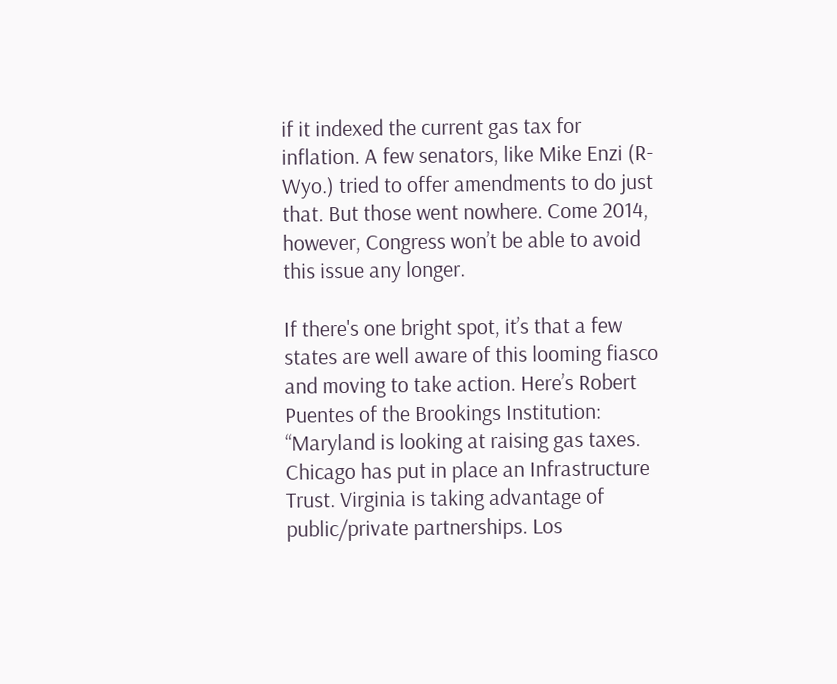if it indexed the current gas tax for inflation. A few senators, like Mike Enzi (R-Wyo.) tried to offer amendments to do just that. But those went nowhere. Come 2014, however, Congress won’t be able to avoid this issue any longer.

If there's one bright spot, it’s that a few states are well aware of this looming fiasco and moving to take action. Here’s Robert Puentes of the Brookings Institution: “Maryland is looking at raising gas taxes. Chicago has put in place an Infrastructure Trust. Virginia is taking advantage of public/private partnerships. Los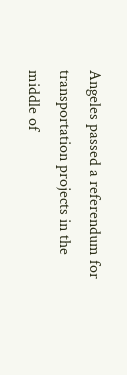Angeles passed a referendum for transportation projects in the middle of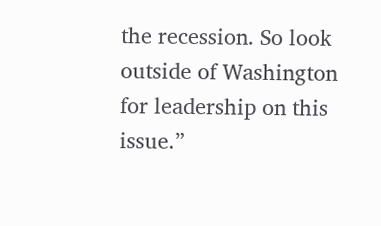the recession. So look outside of Washington for leadership on this issue.”